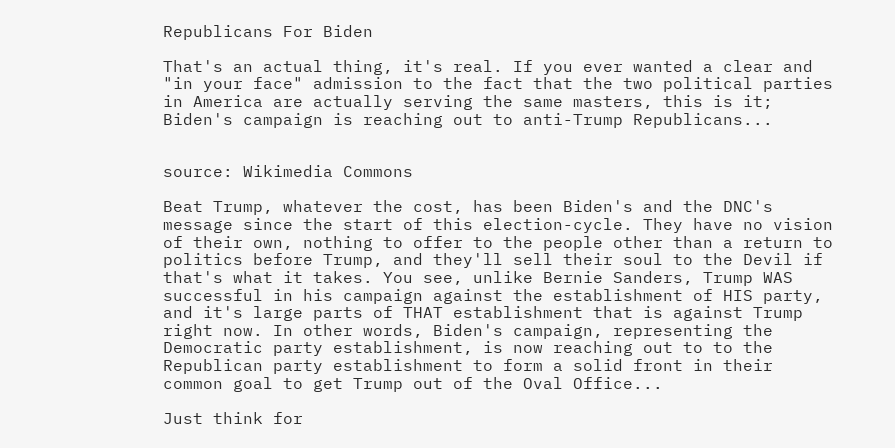Republicans For Biden

That's an actual thing, it's real. If you ever wanted a clear and "in your face" admission to the fact that the two political parties in America are actually serving the same masters, this is it; Biden's campaign is reaching out to anti-Trump Republicans...


source: Wikimedia Commons

Beat Trump, whatever the cost, has been Biden's and the DNC's message since the start of this election-cycle. They have no vision of their own, nothing to offer to the people other than a return to politics before Trump, and they'll sell their soul to the Devil if that's what it takes. You see, unlike Bernie Sanders, Trump WAS successful in his campaign against the establishment of HIS party, and it's large parts of THAT establishment that is against Trump right now. In other words, Biden's campaign, representing the Democratic party establishment, is now reaching out to to the Republican party establishment to form a solid front in their common goal to get Trump out of the Oval Office...

Just think for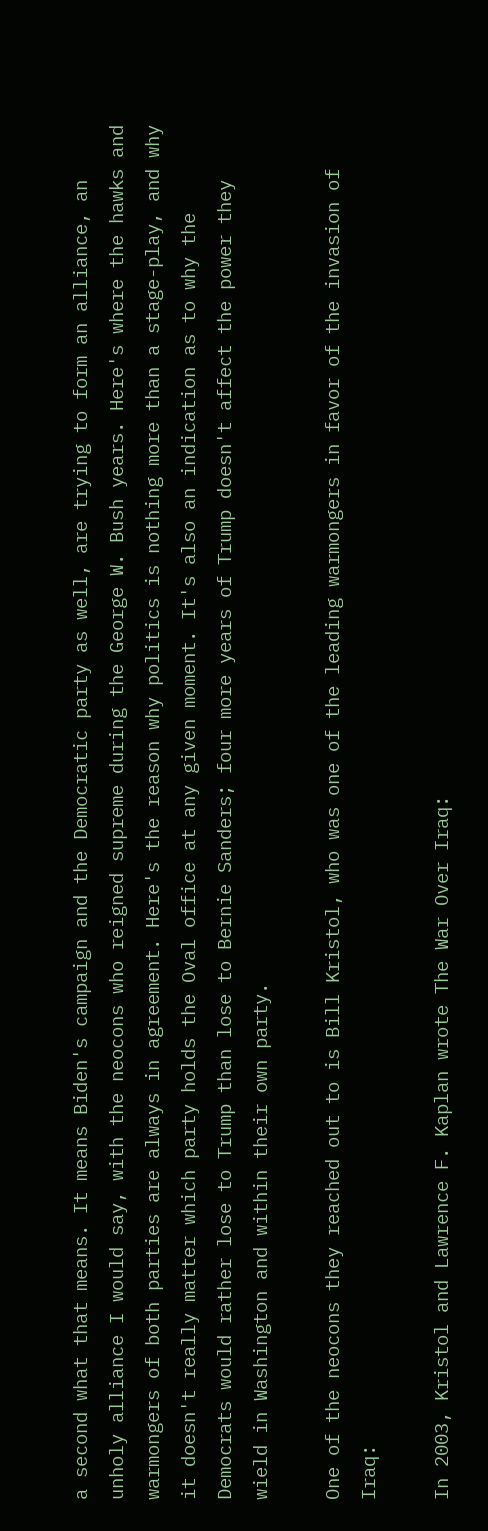a second what that means. It means Biden's campaign and the Democratic party as well, are trying to form an alliance, an unholy alliance I would say, with the neocons who reigned supreme during the George W. Bush years. Here's where the hawks and warmongers of both parties are always in agreement. Here's the reason why politics is nothing more than a stage-play, and why it doesn't really matter which party holds the Oval office at any given moment. It's also an indication as to why the Democrats would rather lose to Trump than lose to Bernie Sanders; four more years of Trump doesn't affect the power they wield in Washington and within their own party.

One of the neocons they reached out to is Bill Kristol, who was one of the leading warmongers in favor of the invasion of Iraq:

In 2003, Kristol and Lawrence F. Kaplan wrote The War Over Iraq: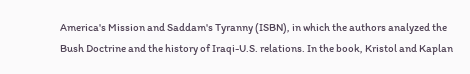America's Mission and Saddam's Tyranny (ISBN), in which the authors analyzed the Bush Doctrine and the history of Iraqi-U.S. relations. In the book, Kristol and Kaplan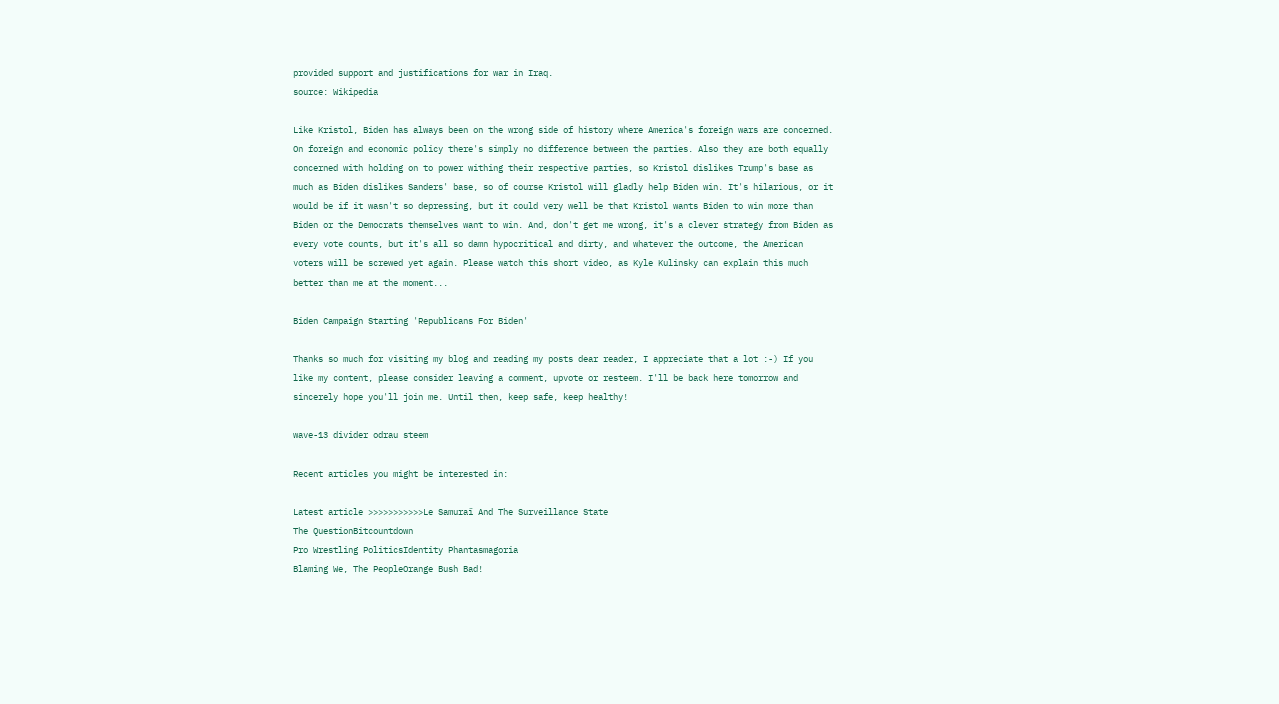provided support and justifications for war in Iraq.
source: Wikipedia

Like Kristol, Biden has always been on the wrong side of history where America's foreign wars are concerned. On foreign and economic policy there's simply no difference between the parties. Also they are both equally concerned with holding on to power withing their respective parties, so Kristol dislikes Trump's base as much as Biden dislikes Sanders' base, so of course Kristol will gladly help Biden win. It's hilarious, or it would be if it wasn't so depressing, but it could very well be that Kristol wants Biden to win more than Biden or the Democrats themselves want to win. And, don't get me wrong, it's a clever strategy from Biden as every vote counts, but it's all so damn hypocritical and dirty, and whatever the outcome, the American voters will be screwed yet again. Please watch this short video, as Kyle Kulinsky can explain this much better than me at the moment...

Biden Campaign Starting 'Republicans For Biden'

Thanks so much for visiting my blog and reading my posts dear reader, I appreciate that a lot :-) If you like my content, please consider leaving a comment, upvote or resteem. I'll be back here tomorrow and sincerely hope you'll join me. Until then, keep safe, keep healthy!

wave-13 divider odrau steem

Recent articles you might be interested in:

Latest article >>>>>>>>>>>Le Samuraï And The Surveillance State
The QuestionBitcountdown
Pro Wrestling PoliticsIdentity Phantasmagoria
Blaming We, The PeopleOrange Bush Bad!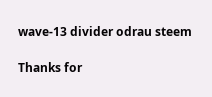wave-13 divider odrau steem

Thanks for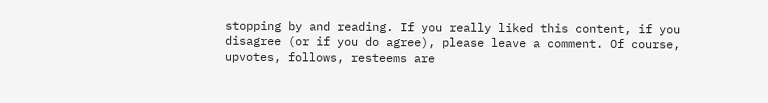stopping by and reading. If you really liked this content, if you disagree (or if you do agree), please leave a comment. Of course, upvotes, follows, resteems are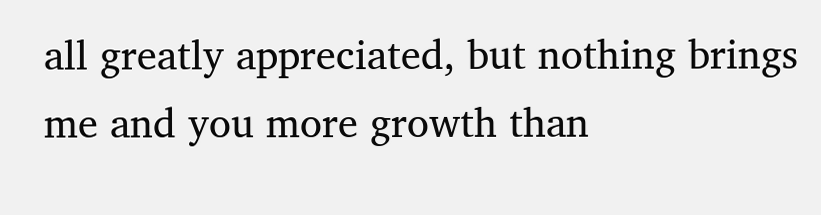all greatly appreciated, but nothing brings me and you more growth than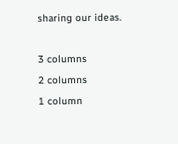sharing our ideas.

3 columns
2 columns
1 column